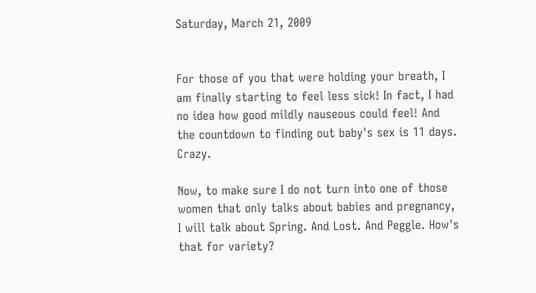Saturday, March 21, 2009


For those of you that were holding your breath, I am finally starting to feel less sick! In fact, I had no idea how good mildly nauseous could feel! And the countdown to finding out baby's sex is 11 days. Crazy.

Now, to make sure I do not turn into one of those women that only talks about babies and pregnancy, I will talk about Spring. And Lost. And Peggle. How's that for variety?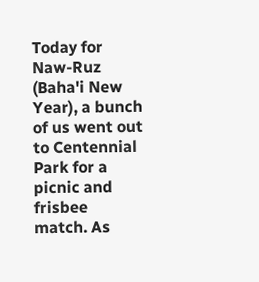Today for Naw-Ruz (Baha'i New Year), a bunch of us went out to Centennial Park for a picnic and frisbee match. As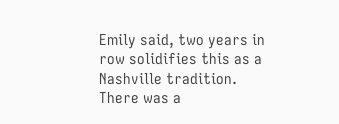Emily said, two years in row solidifies this as a Nashville tradition. There was a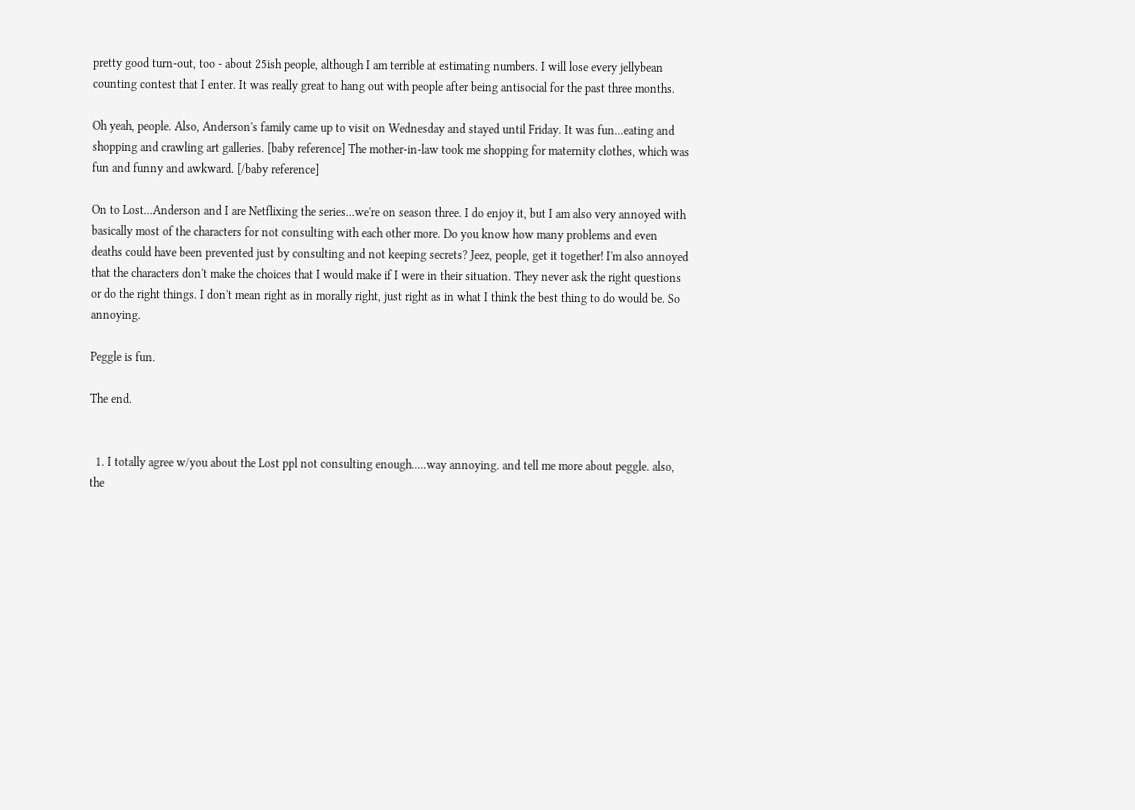pretty good turn-out, too - about 25ish people, although I am terrible at estimating numbers. I will lose every jellybean counting contest that I enter. It was really great to hang out with people after being antisocial for the past three months.

Oh yeah, people. Also, Anderson's family came up to visit on Wednesday and stayed until Friday. It was fun...eating and shopping and crawling art galleries. [baby reference] The mother-in-law took me shopping for maternity clothes, which was fun and funny and awkward. [/baby reference]

On to Lost...Anderson and I are Netflixing the series...we're on season three. I do enjoy it, but I am also very annoyed with basically most of the characters for not consulting with each other more. Do you know how many problems and even deaths could have been prevented just by consulting and not keeping secrets? Jeez, people, get it together! I'm also annoyed that the characters don't make the choices that I would make if I were in their situation. They never ask the right questions or do the right things. I don't mean right as in morally right, just right as in what I think the best thing to do would be. So annoying.

Peggle is fun.

The end.


  1. I totally agree w/you about the Lost ppl not consulting enough.....way annoying. and tell me more about peggle. also, the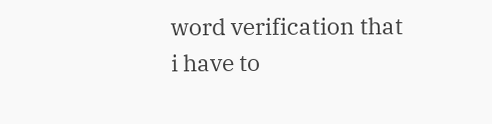word verification that i have to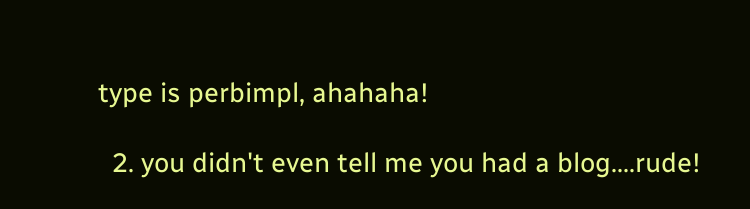type is perbimpl, ahahaha!

  2. you didn't even tell me you had a blog....rude!